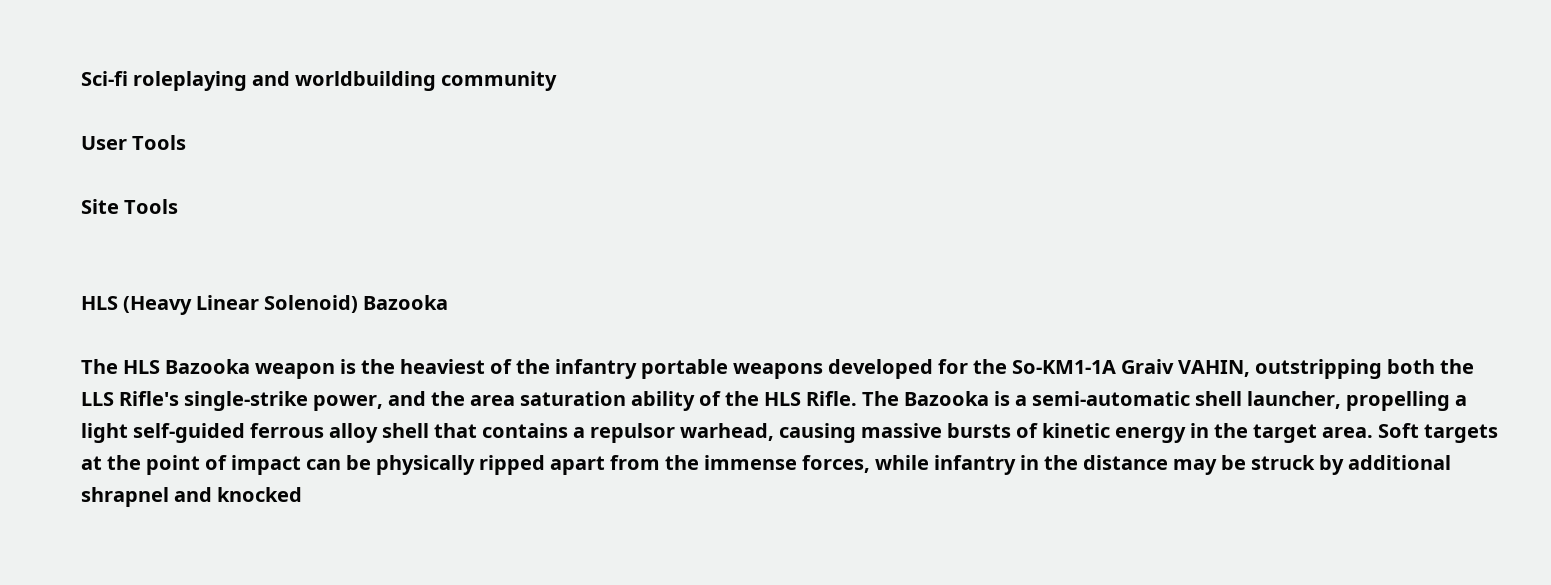Sci-fi roleplaying and worldbuilding community

User Tools

Site Tools


HLS (Heavy Linear Solenoid) Bazooka

The HLS Bazooka weapon is the heaviest of the infantry portable weapons developed for the So-KM1-1A Graiv VAHIN, outstripping both the LLS Rifle's single-strike power, and the area saturation ability of the HLS Rifle. The Bazooka is a semi-automatic shell launcher, propelling a light self-guided ferrous alloy shell that contains a repulsor warhead, causing massive bursts of kinetic energy in the target area. Soft targets at the point of impact can be physically ripped apart from the immense forces, while infantry in the distance may be struck by additional shrapnel and knocked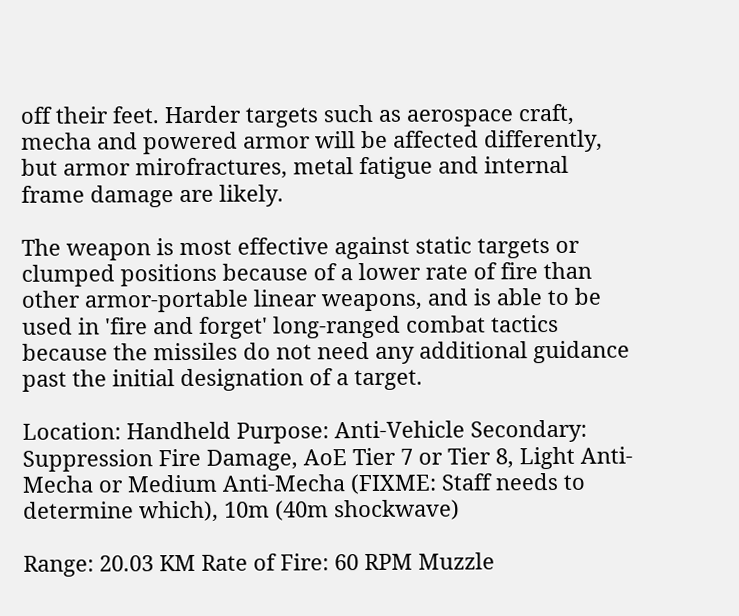off their feet. Harder targets such as aerospace craft, mecha and powered armor will be affected differently, but armor mirofractures, metal fatigue and internal frame damage are likely.

The weapon is most effective against static targets or clumped positions because of a lower rate of fire than other armor-portable linear weapons, and is able to be used in 'fire and forget' long-ranged combat tactics because the missiles do not need any additional guidance past the initial designation of a target.

Location: Handheld Purpose: Anti-Vehicle Secondary: Suppression Fire Damage, AoE Tier 7 or Tier 8, Light Anti-Mecha or Medium Anti-Mecha (FIXME: Staff needs to determine which), 10m (40m shockwave)

Range: 20.03 KM Rate of Fire: 60 RPM Muzzle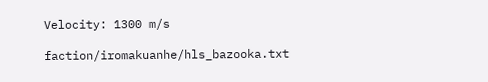Velocity: 1300 m/s

faction/iromakuanhe/hls_bazooka.txt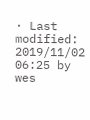· Last modified: 2019/11/02 06:25 by wes